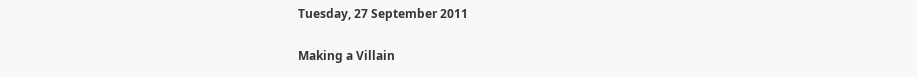Tuesday, 27 September 2011

Making a Villain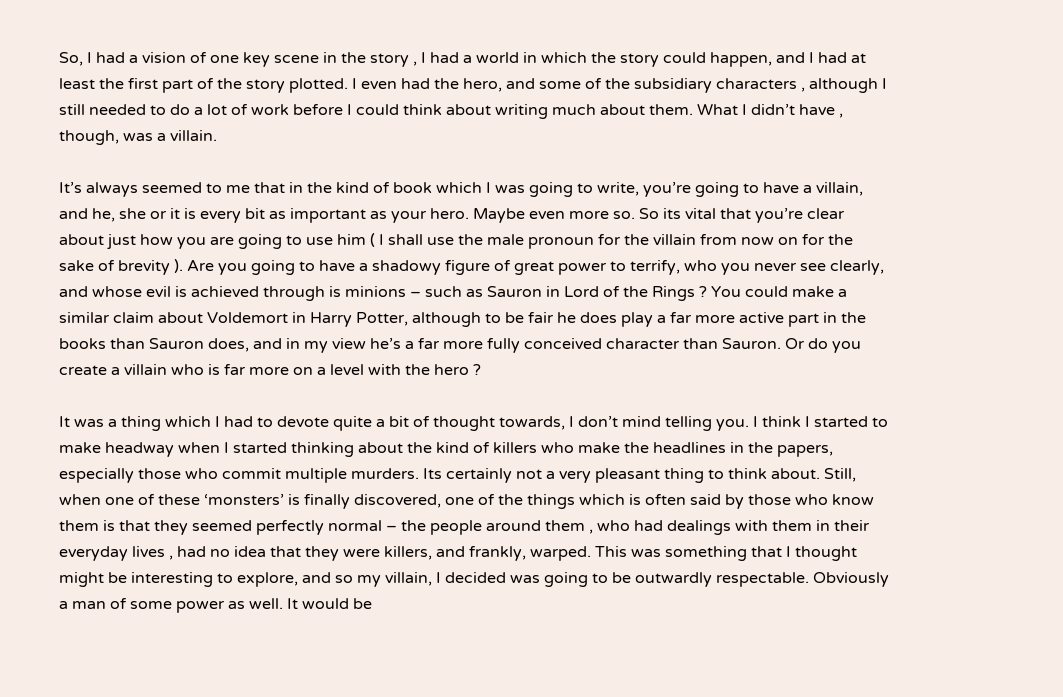So, I had a vision of one key scene in the story , I had a world in which the story could happen, and I had at least the first part of the story plotted. I even had the hero, and some of the subsidiary characters , although I still needed to do a lot of work before I could think about writing much about them. What I didn’t have , though, was a villain.

It’s always seemed to me that in the kind of book which I was going to write, you’re going to have a villain, and he, she or it is every bit as important as your hero. Maybe even more so. So its vital that you’re clear about just how you are going to use him ( I shall use the male pronoun for the villain from now on for the sake of brevity ). Are you going to have a shadowy figure of great power to terrify, who you never see clearly, and whose evil is achieved through is minions – such as Sauron in Lord of the Rings ? You could make a similar claim about Voldemort in Harry Potter, although to be fair he does play a far more active part in the books than Sauron does, and in my view he’s a far more fully conceived character than Sauron. Or do you create a villain who is far more on a level with the hero ?

It was a thing which I had to devote quite a bit of thought towards, I don’t mind telling you. I think I started to make headway when I started thinking about the kind of killers who make the headlines in the papers, especially those who commit multiple murders. Its certainly not a very pleasant thing to think about. Still, when one of these ‘monsters’ is finally discovered, one of the things which is often said by those who know them is that they seemed perfectly normal – the people around them , who had dealings with them in their everyday lives , had no idea that they were killers, and frankly, warped. This was something that I thought might be interesting to explore, and so my villain, I decided was going to be outwardly respectable. Obviously a man of some power as well. It would be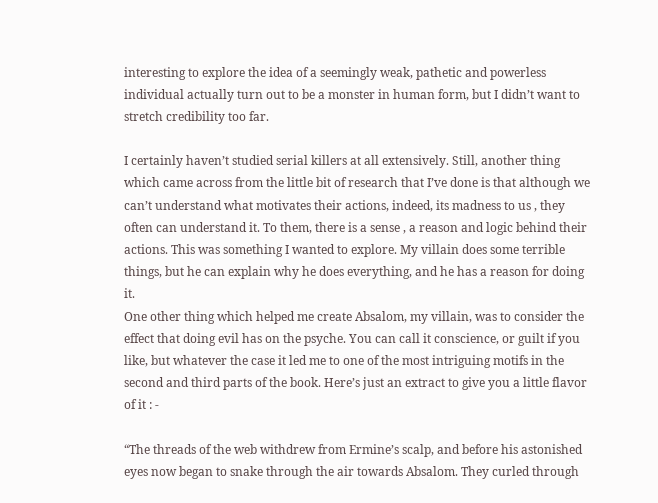interesting to explore the idea of a seemingly weak, pathetic and powerless individual actually turn out to be a monster in human form, but I didn’t want to stretch credibility too far.

I certainly haven’t studied serial killers at all extensively. Still, another thing which came across from the little bit of research that I’ve done is that although we can’t understand what motivates their actions, indeed, its madness to us , they often can understand it. To them, there is a sense , a reason and logic behind their actions. This was something I wanted to explore. My villain does some terrible things, but he can explain why he does everything, and he has a reason for doing it.
One other thing which helped me create Absalom, my villain, was to consider the effect that doing evil has on the psyche. You can call it conscience, or guilt if you like, but whatever the case it led me to one of the most intriguing motifs in the second and third parts of the book. Here’s just an extract to give you a little flavor of it : -

“The threads of the web withdrew from Ermine’s scalp, and before his astonished eyes now began to snake through the air towards Absalom. They curled through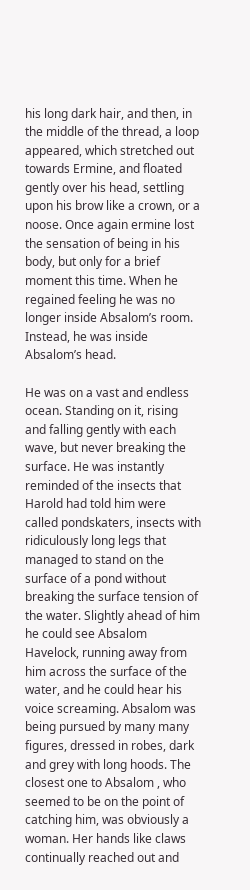his long dark hair, and then, in the middle of the thread, a loop appeared, which stretched out towards Ermine, and floated gently over his head, settling upon his brow like a crown, or a noose. Once again ermine lost the sensation of being in his body, but only for a brief moment this time. When he regained feeling he was no longer inside Absalom’s room. Instead, he was inside Absalom’s head.

He was on a vast and endless ocean. Standing on it, rising and falling gently with each wave, but never breaking the surface. He was instantly reminded of the insects that Harold had told him were called pondskaters, insects with ridiculously long legs that managed to stand on the surface of a pond without breaking the surface tension of the water. Slightly ahead of him he could see Absalom Havelock, running away from him across the surface of the water, and he could hear his voice screaming. Absalom was being pursued by many many figures, dressed in robes, dark and grey with long hoods. The closest one to Absalom , who seemed to be on the point of catching him, was obviously a woman. Her hands like claws continually reached out and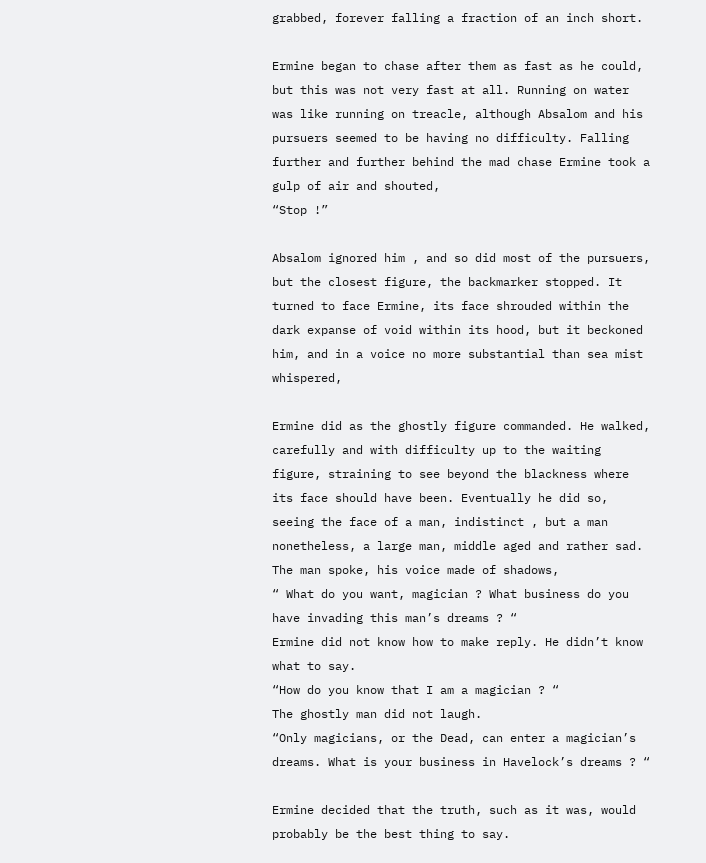grabbed, forever falling a fraction of an inch short.

Ermine began to chase after them as fast as he could, but this was not very fast at all. Running on water was like running on treacle, although Absalom and his pursuers seemed to be having no difficulty. Falling further and further behind the mad chase Ermine took a gulp of air and shouted,
“Stop !”

Absalom ignored him , and so did most of the pursuers, but the closest figure, the backmarker stopped. It turned to face Ermine, its face shrouded within the dark expanse of void within its hood, but it beckoned him, and in a voice no more substantial than sea mist whispered,

Ermine did as the ghostly figure commanded. He walked, carefully and with difficulty up to the waiting figure, straining to see beyond the blackness where its face should have been. Eventually he did so, seeing the face of a man, indistinct , but a man nonetheless, a large man, middle aged and rather sad. The man spoke, his voice made of shadows,
“ What do you want, magician ? What business do you have invading this man’s dreams ? “
Ermine did not know how to make reply. He didn’t know what to say.
“How do you know that I am a magician ? “
The ghostly man did not laugh.
“Only magicians, or the Dead, can enter a magician’s dreams. What is your business in Havelock’s dreams ? “

Ermine decided that the truth, such as it was, would probably be the best thing to say.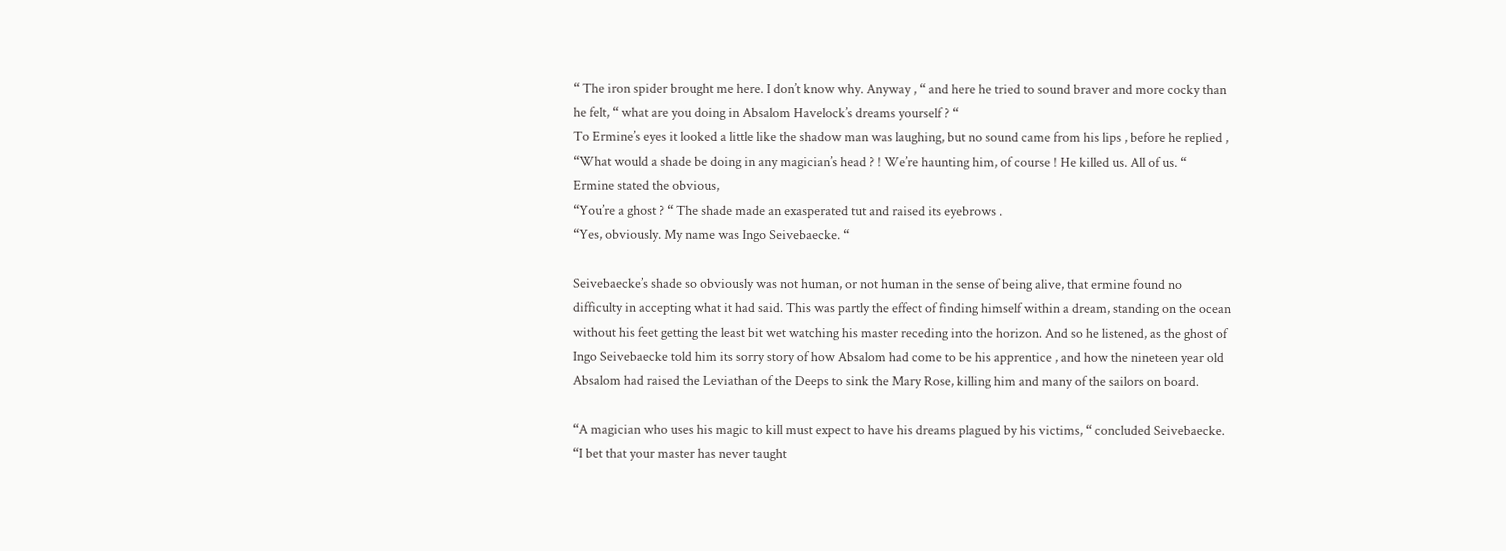“ The iron spider brought me here. I don’t know why. Anyway , “ and here he tried to sound braver and more cocky than he felt, “ what are you doing in Absalom Havelock’s dreams yourself ? “
To Ermine’s eyes it looked a little like the shadow man was laughing, but no sound came from his lips , before he replied ,
“What would a shade be doing in any magician’s head ? ! We’re haunting him, of course ! He killed us. All of us. “
Ermine stated the obvious,
“You’re a ghost ? “ The shade made an exasperated tut and raised its eyebrows .
“Yes, obviously. My name was Ingo Seivebaecke. “

Seivebaecke’s shade so obviously was not human, or not human in the sense of being alive, that ermine found no difficulty in accepting what it had said. This was partly the effect of finding himself within a dream, standing on the ocean without his feet getting the least bit wet watching his master receding into the horizon. And so he listened, as the ghost of Ingo Seivebaecke told him its sorry story of how Absalom had come to be his apprentice , and how the nineteen year old Absalom had raised the Leviathan of the Deeps to sink the Mary Rose, killing him and many of the sailors on board.

“A magician who uses his magic to kill must expect to have his dreams plagued by his victims, “ concluded Seivebaecke. “I bet that your master has never taught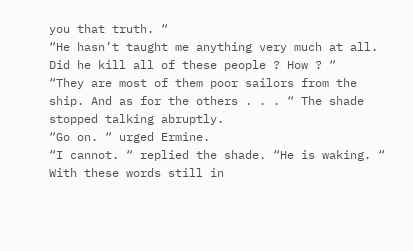you that truth. “
“He hasn’t taught me anything very much at all. Did he kill all of these people ? How ? “
“They are most of them poor sailors from the ship. And as for the others . . . “ The shade stopped talking abruptly.
“Go on. “ urged Ermine.
“I cannot. “ replied the shade. “He is waking. “
With these words still in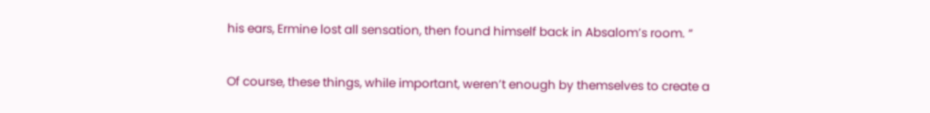his ears, Ermine lost all sensation, then found himself back in Absalom’s room. “

Of course, these things, while important, weren’t enough by themselves to create a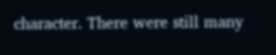character. There were still many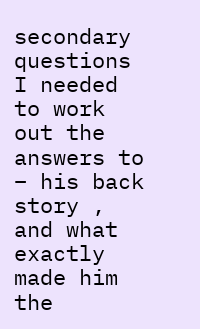secondary questions I needed to work out the answers to – his back story , and what exactly made him the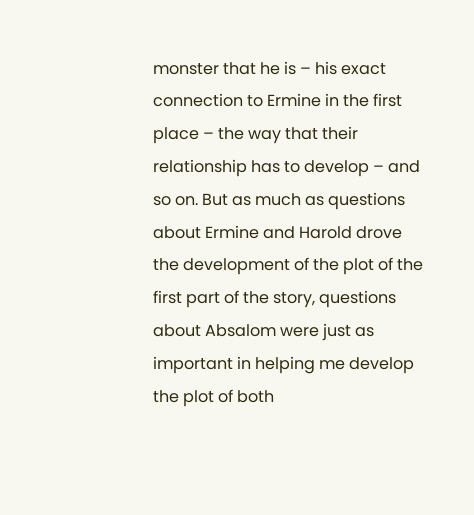monster that he is – his exact connection to Ermine in the first place – the way that their relationship has to develop – and so on. But as much as questions about Ermine and Harold drove the development of the plot of the first part of the story, questions about Absalom were just as important in helping me develop the plot of both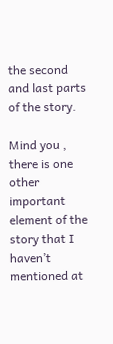the second and last parts of the story.

Mind you , there is one other important element of the story that I haven’t mentioned at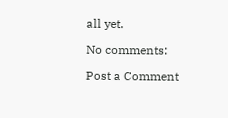all yet.

No comments:

Post a Comment